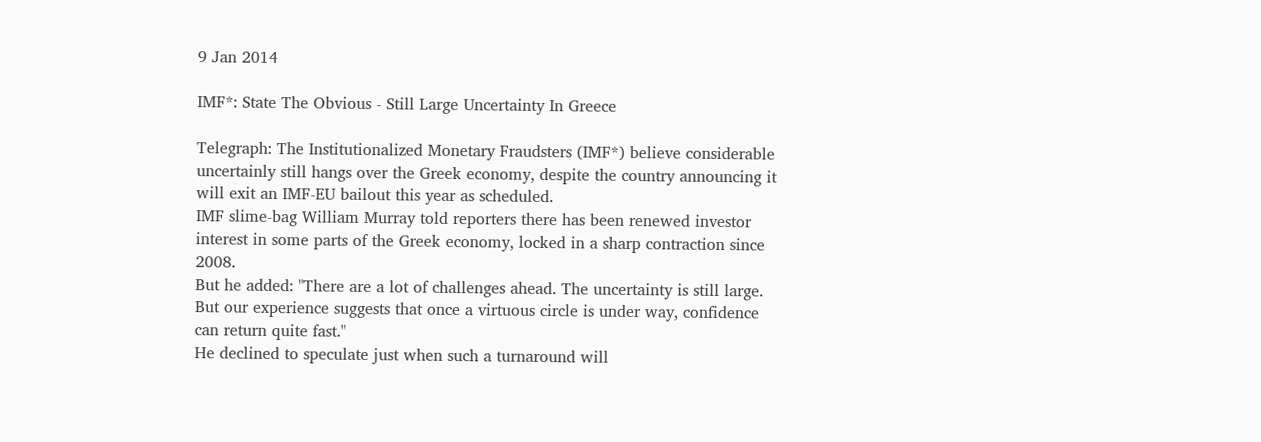9 Jan 2014

IMF*: State The Obvious - Still Large Uncertainty In Greece

Telegraph: The Institutionalized Monetary Fraudsters (IMF*) believe considerable uncertainly still hangs over the Greek economy, despite the country announcing it will exit an IMF-EU bailout this year as scheduled.
IMF slime-bag William Murray told reporters there has been renewed investor interest in some parts of the Greek economy, locked in a sharp contraction since 2008.
But he added: "There are a lot of challenges ahead. The uncertainty is still large. But our experience suggests that once a virtuous circle is under way, confidence can return quite fast."
He declined to speculate just when such a turnaround will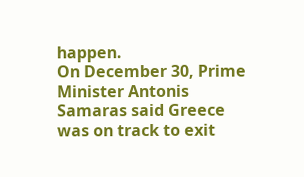happen.
On December 30, Prime Minister Antonis Samaras said Greece was on track to exit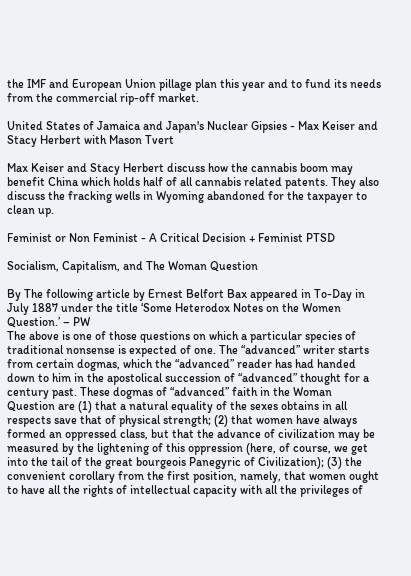the IMF and European Union pillage plan this year and to fund its needs from the commercial rip-off market.

United States of Jamaica and Japan's Nuclear Gipsies - Max Keiser and Stacy Herbert with Mason Tvert

Max Keiser and Stacy Herbert discuss how the cannabis boom may benefit China which holds half of all cannabis related patents. They also discuss the fracking wells in Wyoming abandoned for the taxpayer to clean up.

Feminist or Non Feminist - A Critical Decision + Feminist PTSD

Socialism, Capitalism, and The Woman Question

By The following article by Ernest Belfort Bax appeared in To-Day in July 1887 under the title ‘Some Heterodox Notes on the Women Question.’ – PW
The above is one of those questions on which a particular species of traditional nonsense is expected of one. The “advanced” writer starts from certain dogmas, which the “advanced” reader has had handed down to him in the apostolical succession of “advanced” thought for a century past. These dogmas of “advanced” faith in the Woman Question are (1) that a natural equality of the sexes obtains in all respects save that of physical strength; (2) that women have always formed an oppressed class, but that the advance of civilization may be measured by the lightening of this oppression (here, of course, we get into the tail of the great bourgeois Panegyric of Civilization); (3) the convenient corollary from the first position, namely, that women ought to have all the rights of intellectual capacity with all the privileges of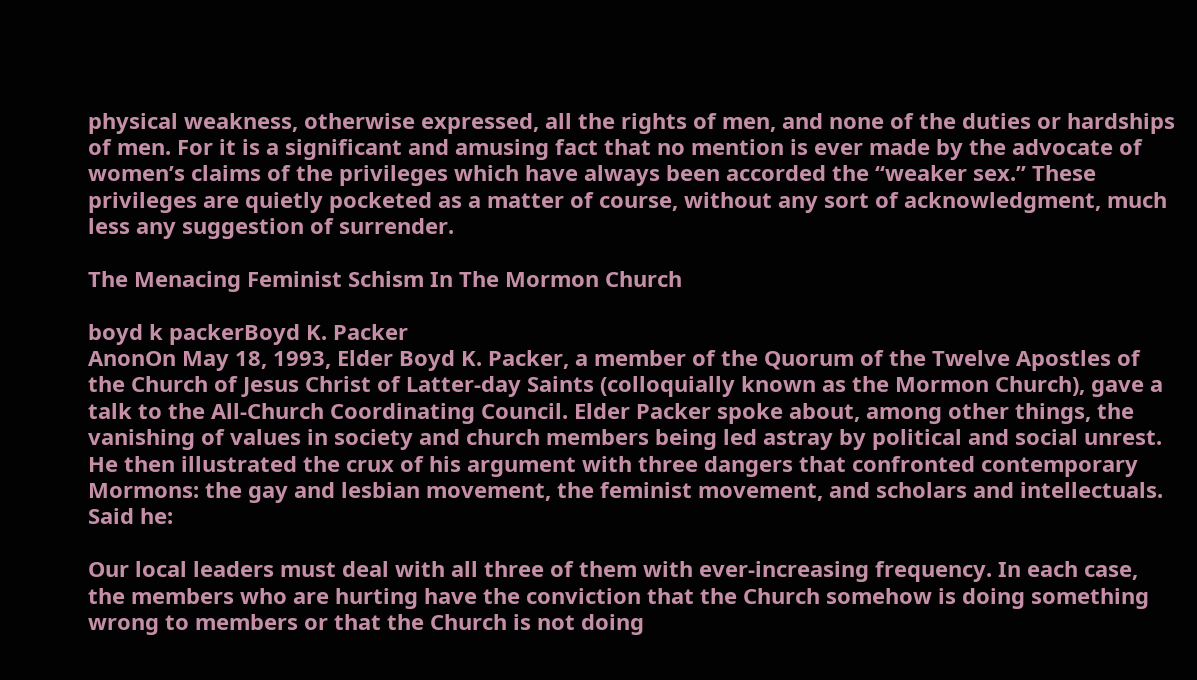physical weakness, otherwise expressed, all the rights of men, and none of the duties or hardships of men. For it is a significant and amusing fact that no mention is ever made by the advocate of women’s claims of the privileges which have always been accorded the “weaker sex.” These privileges are quietly pocketed as a matter of course, without any sort of acknowledgment, much less any suggestion of surrender.

The Menacing Feminist Schism In The Mormon Church

boyd k packerBoyd K. Packer
AnonOn May 18, 1993, Elder Boyd K. Packer, a member of the Quorum of the Twelve Apostles of the Church of Jesus Christ of Latter-day Saints (colloquially known as the Mormon Church), gave a talk to the All-Church Coordinating Council. Elder Packer spoke about, among other things, the vanishing of values in society and church members being led astray by political and social unrest. He then illustrated the crux of his argument with three dangers that confronted contemporary Mormons: the gay and lesbian movement, the feminist movement, and scholars and intellectuals.
Said he:

Our local leaders must deal with all three of them with ever-increasing frequency. In each case, the members who are hurting have the conviction that the Church somehow is doing something wrong to members or that the Church is not doing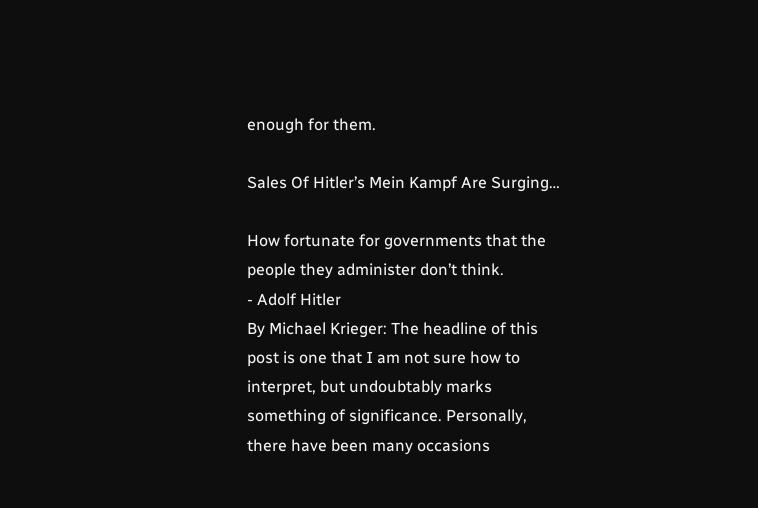enough for them.

Sales Of Hitler’s Mein Kampf Are Surging…

How fortunate for governments that the people they administer don’t think.
- Adolf Hitler
By Michael Krieger: The headline of this post is one that I am not sure how to interpret, but undoubtably marks something of significance. Personally, there have been many occasions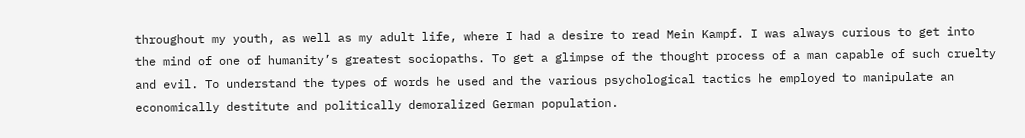throughout my youth, as well as my adult life, where I had a desire to read Mein Kampf. I was always curious to get into the mind of one of humanity’s greatest sociopaths. To get a glimpse of the thought process of a man capable of such cruelty and evil. To understand the types of words he used and the various psychological tactics he employed to manipulate an economically destitute and politically demoralized German population.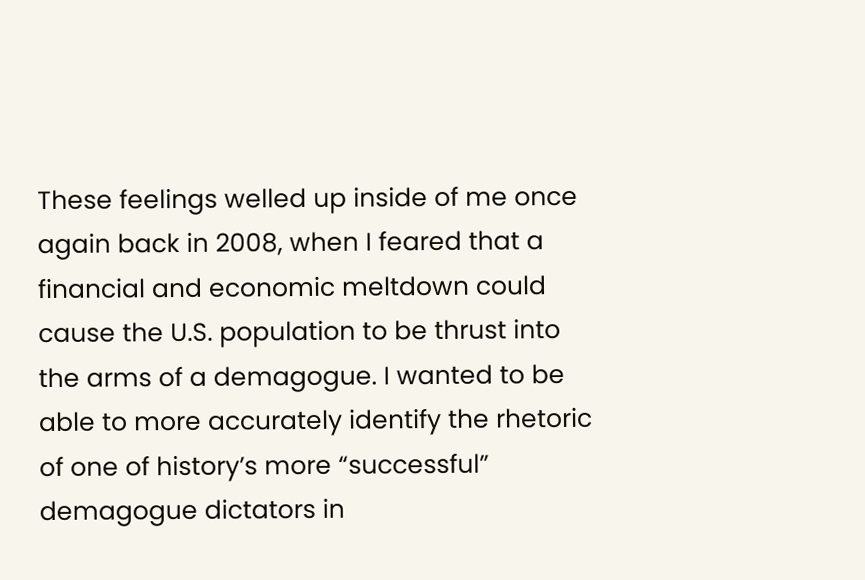These feelings welled up inside of me once again back in 2008, when I feared that a financial and economic meltdown could cause the U.S. population to be thrust into the arms of a demagogue. I wanted to be able to more accurately identify the rhetoric of one of history’s more “successful” demagogue dictators in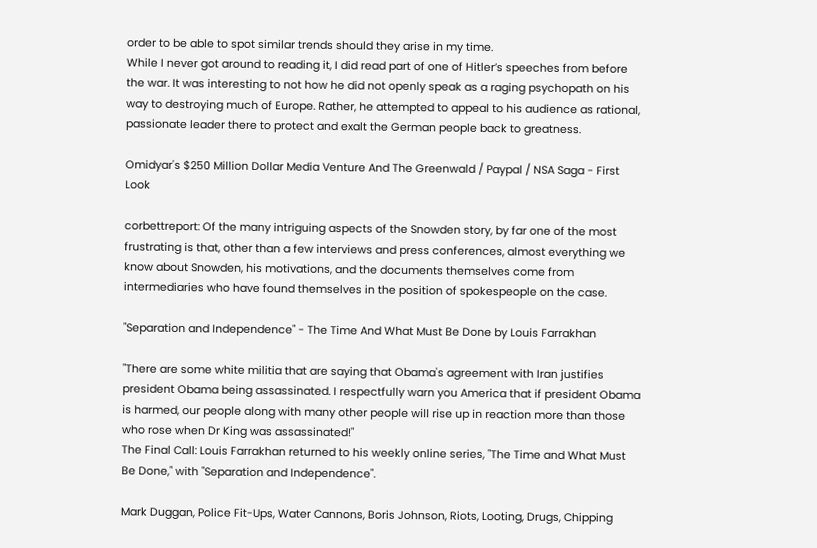order to be able to spot similar trends should they arise in my time.
While I never got around to reading it, I did read part of one of Hitler’s speeches from before the war. It was interesting to not how he did not openly speak as a raging psychopath on his way to destroying much of Europe. Rather, he attempted to appeal to his audience as rational, passionate leader there to protect and exalt the German people back to greatness.

Omidyar's $250 Million Dollar Media Venture And The Greenwald / Paypal / NSA Saga - First Look

corbettreport: Of the many intriguing aspects of the Snowden story, by far one of the most frustrating is that, other than a few interviews and press conferences, almost everything we know about Snowden, his motivations, and the documents themselves come from intermediaries who have found themselves in the position of spokespeople on the case.

"Separation and Independence" - The Time And What Must Be Done by Louis Farrakhan

"There are some white militia that are saying that Obama's agreement with Iran justifies president Obama being assassinated. I respectfully warn you America that if president Obama is harmed, our people along with many other people will rise up in reaction more than those who rose when Dr King was assassinated!"
The Final Call: Louis Farrakhan returned to his weekly online series, "The Time and What Must Be Done," with "Separation and Independence".

Mark Duggan, Police Fit-Ups, Water Cannons, Boris Johnson, Riots, Looting, Drugs, Chipping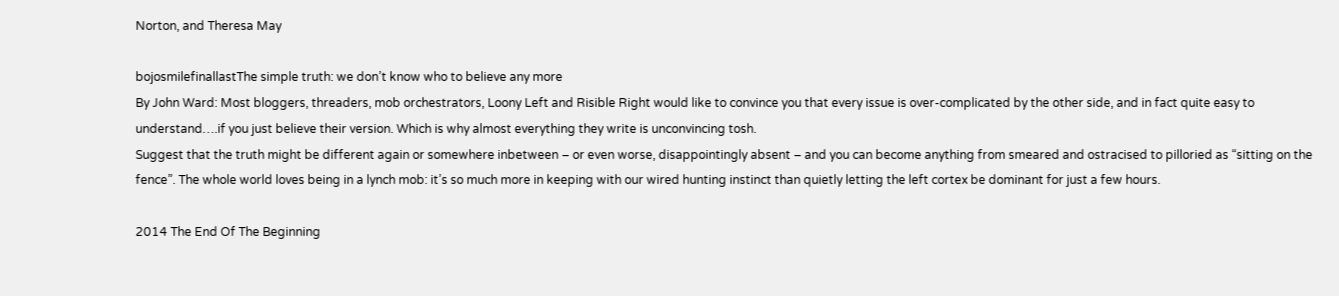Norton, and Theresa May

bojosmilefinallastThe simple truth: we don’t know who to believe any more
By John Ward: Most bloggers, threaders, mob orchestrators, Loony Left and Risible Right would like to convince you that every issue is over-complicated by the other side, and in fact quite easy to understand….if you just believe their version. Which is why almost everything they write is unconvincing tosh.
Suggest that the truth might be different again or somewhere inbetween – or even worse, disappointingly absent – and you can become anything from smeared and ostracised to pilloried as “sitting on the fence”. The whole world loves being in a lynch mob: it’s so much more in keeping with our wired hunting instinct than quietly letting the left cortex be dominant for just a few hours.

2014 The End Of The Beginning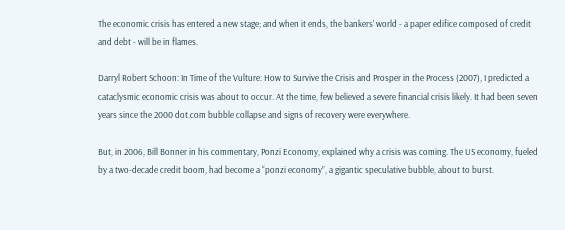The economic crisis has entered a new stage; and when it ends, the bankers’ world - a paper edifice composed of credit and debt - will be in flames.

Darryl Robert Schoon: In Time of the Vulture: How to Survive the Crisis and Prosper in the Process (2007), I predicted a cataclysmic economic crisis was about to occur. At the time, few believed a severe financial crisis likely. It had been seven years since the 2000 dot.com bubble collapse and signs of recovery were everywhere.

But, in 2006, Bill Bonner in his commentary, Ponzi Economy, explained why a crisis was coming. The US economy, fueled by a two-decade credit boom, had become a “ponzi economy”, a gigantic speculative bubble, about to burst.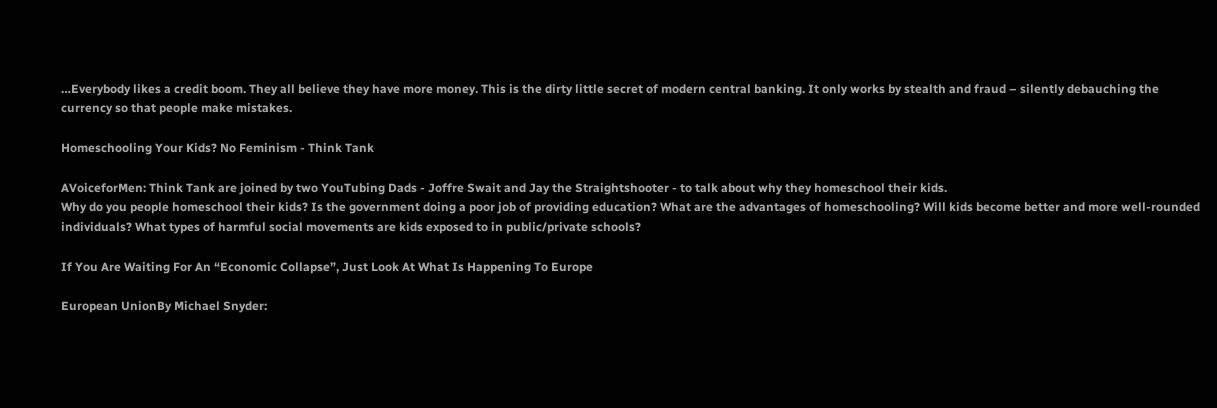…Everybody likes a credit boom. They all believe they have more money. This is the dirty little secret of modern central banking. It only works by stealth and fraud – silently debauching the currency so that people make mistakes.

Homeschooling Your Kids? No Feminism - Think Tank

AVoiceforMen: Think Tank are joined by two YouTubing Dads - Joffre Swait and Jay the Straightshooter - to talk about why they homeschool their kids.
Why do you people homeschool their kids? Is the government doing a poor job of providing education? What are the advantages of homeschooling? Will kids become better and more well-rounded individuals? What types of harmful social movements are kids exposed to in public/private schools?

If You Are Waiting For An “Economic Collapse”, Just Look At What Is Happening To Europe

European UnionBy Michael Snyder: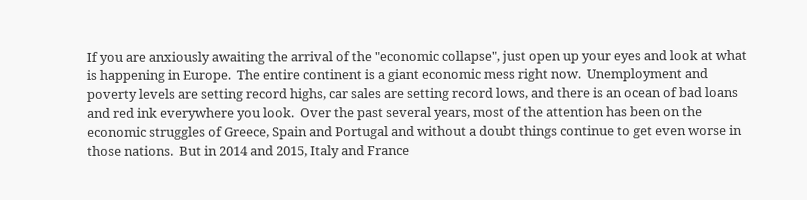If you are anxiously awaiting the arrival of the "economic collapse", just open up your eyes and look at what is happening in Europe.  The entire continent is a giant economic mess right now.  Unemployment and poverty levels are setting record highs, car sales are setting record lows, and there is an ocean of bad loans and red ink everywhere you look.  Over the past several years, most of the attention has been on the economic struggles of Greece, Spain and Portugal and without a doubt things continue to get even worse in those nations.  But in 2014 and 2015, Italy and France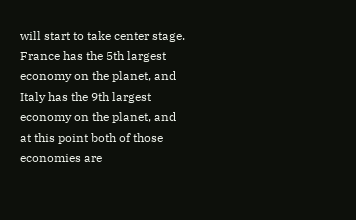will start to take center stage.  France has the 5th largest economy on the planet, and Italy has the 9th largest economy on the planet, and at this point both of those economies are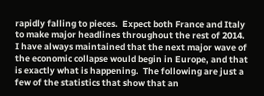rapidly falling to pieces.  Expect both France and Italy to make major headlines throughout the rest of 2014.  I have always maintained that the next major wave of the economic collapse would begin in Europe, and that is exactly what is happening.  The following are just a few of the statistics that show that an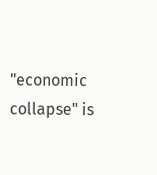"economic collapse" is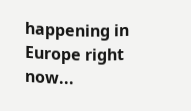happening in Europe right now...